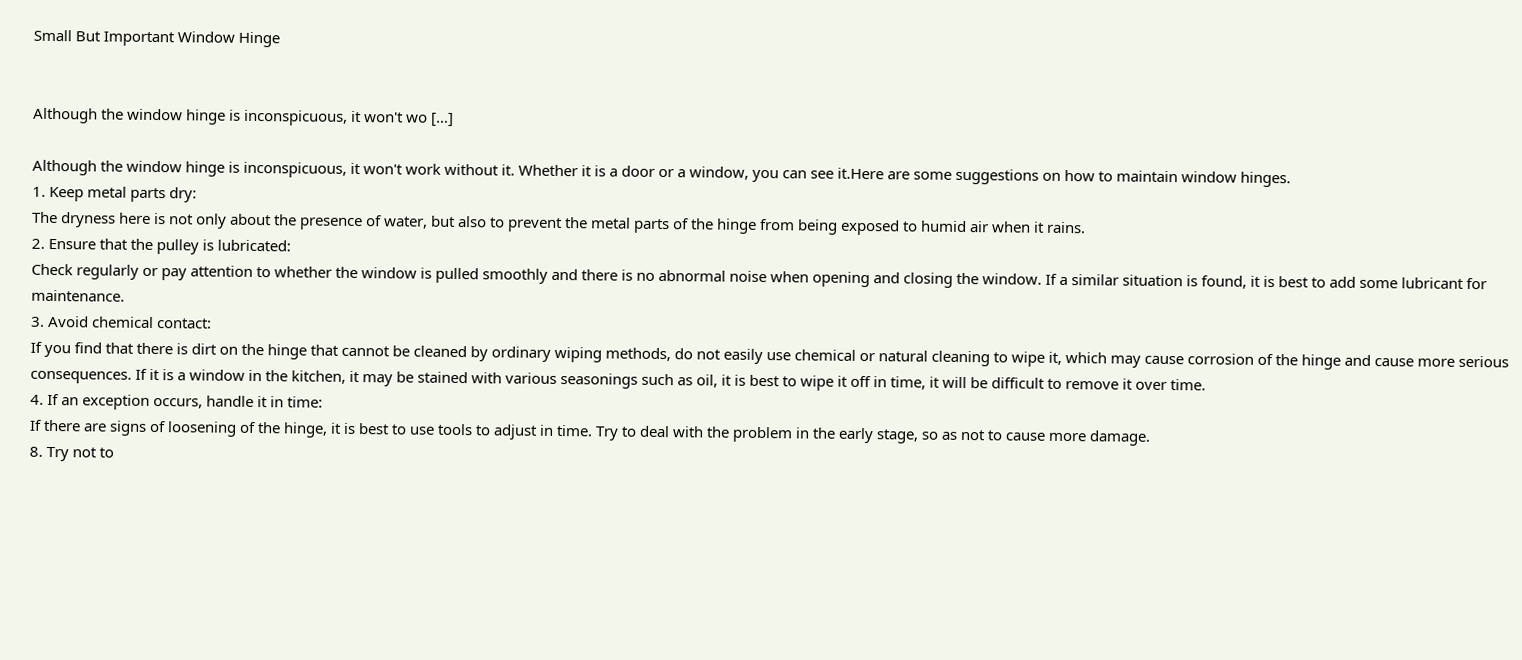Small But Important Window Hinge


Although the window hinge is inconspicuous, it won't wo […]

Although the window hinge is inconspicuous, it won't work without it. Whether it is a door or a window, you can see it.Here are some suggestions on how to maintain window hinges.
1. Keep metal parts dry:
The dryness here is not only about the presence of water, but also to prevent the metal parts of the hinge from being exposed to humid air when it rains.
2. Ensure that the pulley is lubricated:
Check regularly or pay attention to whether the window is pulled smoothly and there is no abnormal noise when opening and closing the window. If a similar situation is found, it is best to add some lubricant for maintenance.
3. Avoid chemical contact:
If you find that there is dirt on the hinge that cannot be cleaned by ordinary wiping methods, do not easily use chemical or natural cleaning to wipe it, which may cause corrosion of the hinge and cause more serious consequences. If it is a window in the kitchen, it may be stained with various seasonings such as oil, it is best to wipe it off in time, it will be difficult to remove it over time.
4. If an exception occurs, handle it in time:
If there are signs of loosening of the hinge, it is best to use tools to adjust in time. Try to deal with the problem in the early stage, so as not to cause more damage.
8. Try not to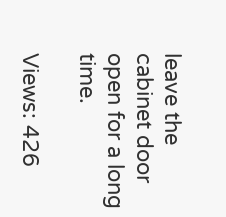leave the cabinet door open for a long time.

Views: 426